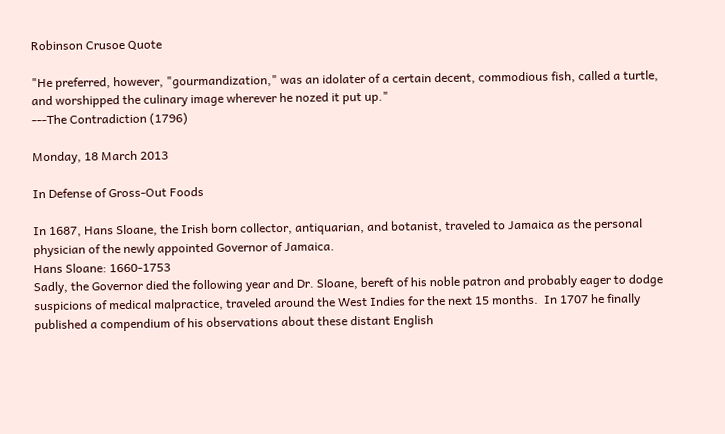Robinson Crusoe Quote

"He preferred, however, "gourmandization," was an idolater of a certain decent, commodious fish, called a turtle, and worshipped the culinary image wherever he nozed it put up."
---The Contradiction (1796)

Monday, 18 March 2013

In Defense of Gross-Out Foods

In 1687, Hans Sloane, the Irish born collector, antiquarian, and botanist, traveled to Jamaica as the personal physician of the newly appointed Governor of Jamaica.
Hans Sloane: 1660-1753
Sadly, the Governor died the following year and Dr. Sloane, bereft of his noble patron and probably eager to dodge suspicions of medical malpractice, traveled around the West Indies for the next 15 months.  In 1707 he finally published a compendium of his observations about these distant English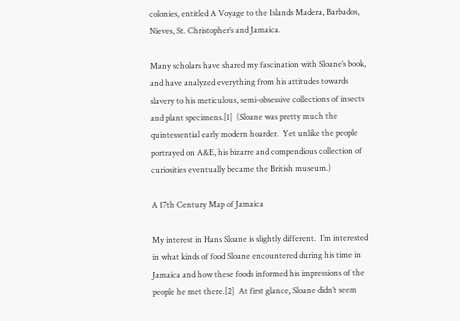colonies, entitled A Voyage to the Islands Madera, Barbados, Nieves, St. Christopher’s and Jamaica.

Many scholars have shared my fascination with Sloane’s book, and have analyzed everything from his attitudes towards slavery to his meticulous, semi-obsessive collections of insects and plant specimens.[1]  (Sloane was pretty much the quintessential early modern hoarder.  Yet unlike the people portrayed on A&E, his bizarre and compendious collection of curiosities eventually became the British museum.)

A 17th Century Map of Jamaica

My interest in Hans Sloane is slightly different.  I’m interested in what kinds of food Sloane encountered during his time in Jamaica and how these foods informed his impressions of the people he met there.[2]  At first glance, Sloane didn’t seem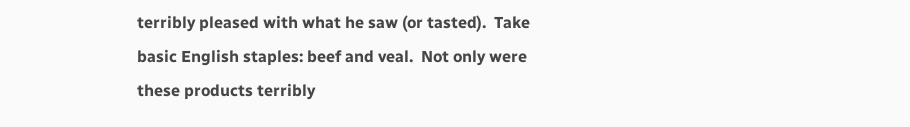terribly pleased with what he saw (or tasted).  Take basic English staples: beef and veal.  Not only were these products terribly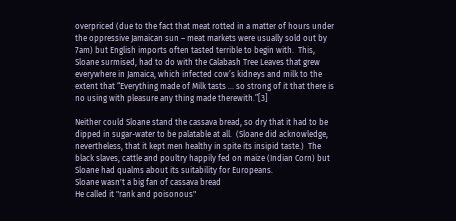overpriced (due to the fact that meat rotted in a matter of hours under the oppressive Jamaican sun – meat markets were usually sold out by 7am) but English imports often tasted terrible to begin with.  This, Sloane surmised, had to do with the Calabash Tree Leaves that grew everywhere in Jamaica, which infected cow’s kidneys and milk to the extent that “Everything made of Milk tasts … so strong of it that there is no using with pleasure any thing made therewith.”[3]

Neither could Sloane stand the cassava bread, so dry that it had to be dipped in sugar-water to be palatable at all.  (Sloane did acknowledge, nevertheless, that it kept men healthy in spite its insipid taste.)  The black slaves, cattle and poultry happily fed on maize (Indian Corn) but Sloane had qualms about its suitability for Europeans.
Sloane wasn't a big fan of cassava bread
He called it "rank and poisonous"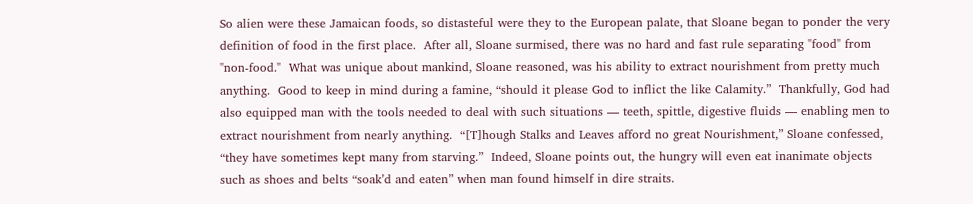So alien were these Jamaican foods, so distasteful were they to the European palate, that Sloane began to ponder the very definition of food in the first place.  After all, Sloane surmised, there was no hard and fast rule separating "food" from "non-food."  What was unique about mankind, Sloane reasoned, was his ability to extract nourishment from pretty much anything.  Good to keep in mind during a famine, “should it please God to inflict the like Calamity.”  Thankfully, God had also equipped man with the tools needed to deal with such situations –– teeth, spittle, digestive fluids –– enabling men to extract nourishment from nearly anything.  “[T]hough Stalks and Leaves afford no great Nourishment,” Sloane confessed, “they have sometimes kept many from starving.”  Indeed, Sloane points out, the hungry will even eat inanimate objects such as shoes and belts “soak’d and eaten” when man found himself in dire straits.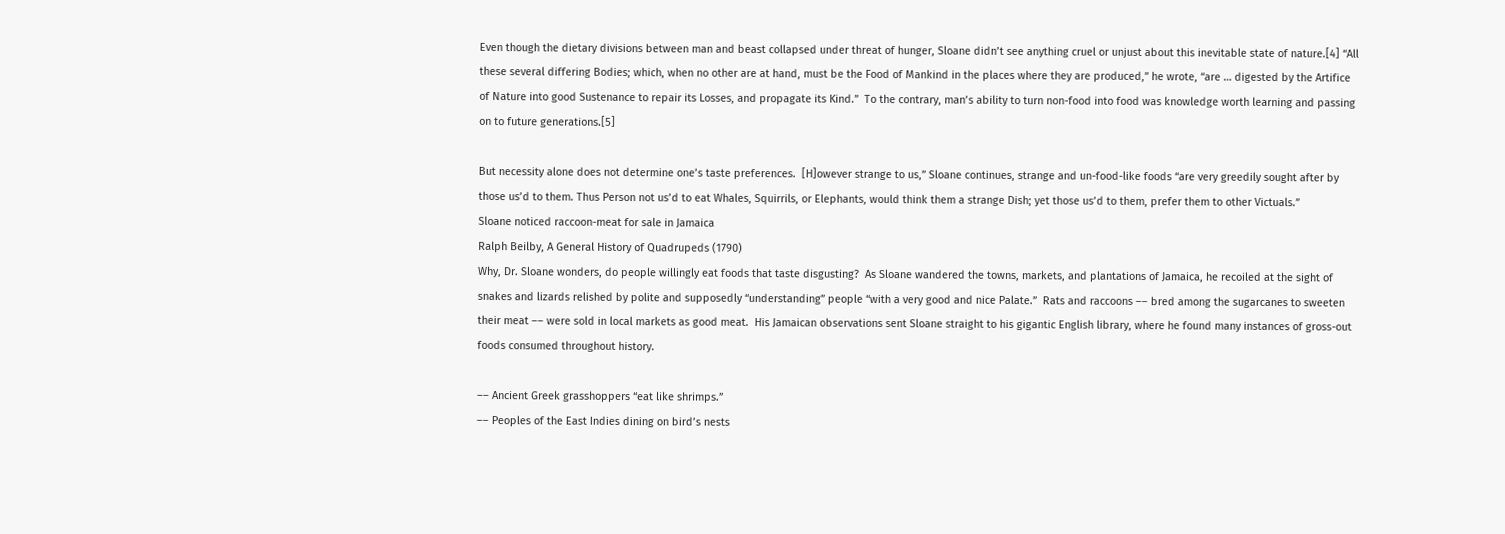Even though the dietary divisions between man and beast collapsed under threat of hunger, Sloane didn’t see anything cruel or unjust about this inevitable state of nature.[4] “All these several differing Bodies; which, when no other are at hand, must be the Food of Mankind in the places where they are produced,” he wrote, “are … digested by the Artifice of Nature into good Sustenance to repair its Losses, and propagate its Kind.”  To the contrary, man’s ability to turn non-food into food was knowledge worth learning and passing on to future generations.[5]

But necessity alone does not determine one’s taste preferences.  [H]owever strange to us,” Sloane continues, strange and un-food-like foods “are very greedily sought after by those us’d to them. Thus Person not us’d to eat Whales, Squirrils, or Elephants, would think them a strange Dish; yet those us’d to them, prefer them to other Victuals.”
Sloane noticed raccoon-meat for sale in Jamaica
Ralph Beilby, A General History of Quadrupeds (1790)
Why, Dr. Sloane wonders, do people willingly eat foods that taste disgusting?  As Sloane wandered the towns, markets, and plantations of Jamaica, he recoiled at the sight of snakes and lizards relished by polite and supposedly “understanding” people “with a very good and nice Palate.”  Rats and raccoons –– bred among the sugarcanes to sweeten their meat –– were sold in local markets as good meat.  His Jamaican observations sent Sloane straight to his gigantic English library, where he found many instances of gross-out foods consumed throughout history.

–– Ancient Greek grasshoppers “eat like shrimps.”
–– Peoples of the East Indies dining on bird’s nests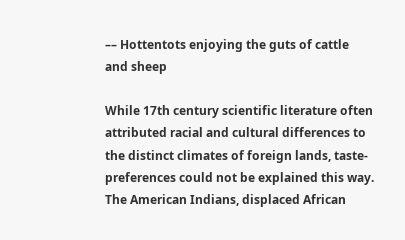–– Hottentots enjoying the guts of cattle and sheep

While 17th century scientific literature often attributed racial and cultural differences to the distinct climates of foreign lands, taste-preferences could not be explained this way.  The American Indians, displaced African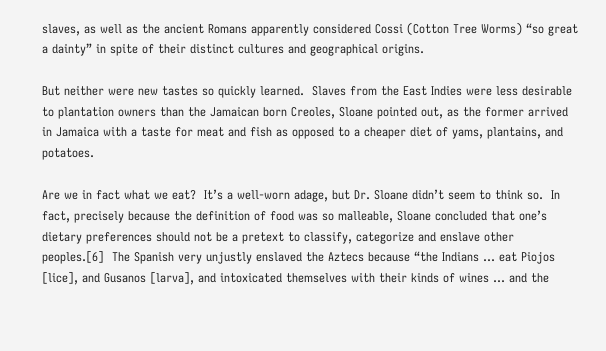slaves, as well as the ancient Romans apparently considered Cossi (Cotton Tree Worms) “so great a dainty” in spite of their distinct cultures and geographical origins.

But neither were new tastes so quickly learned.  Slaves from the East Indies were less desirable to plantation owners than the Jamaican born Creoles, Sloane pointed out, as the former arrived in Jamaica with a taste for meat and fish as opposed to a cheaper diet of yams, plantains, and potatoes.

Are we in fact what we eat?  It’s a well-worn adage, but Dr. Sloane didn’t seem to think so.  In fact, precisely because the definition of food was so malleable, Sloane concluded that one’s dietary preferences should not be a pretext to classify, categorize and enslave other peoples.[6]  The Spanish very unjustly enslaved the Aztecs because “the Indians … eat Piojos [lice], and Gusanos [larva], and intoxicated themselves with their kinds of wines … and the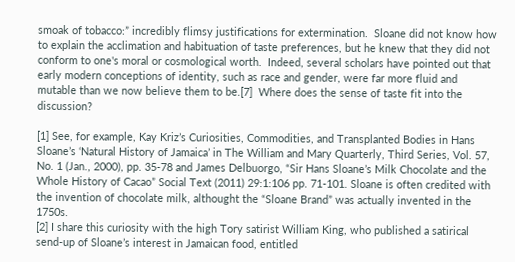smoak of tobacco:” incredibly flimsy justifications for extermination.  Sloane did not know how to explain the acclimation and habituation of taste preferences, but he knew that they did not conform to one's moral or cosmological worth.  Indeed, several scholars have pointed out that early modern conceptions of identity, such as race and gender, were far more fluid and mutable than we now believe them to be.[7]  Where does the sense of taste fit into the discussion?

[1] See, for example, Kay Kriz’s Curiosities, Commodities, and Transplanted Bodies in Hans Sloane’s ‘Natural History of Jamaica’ in The William and Mary Quarterly, Third Series, Vol. 57, No. 1 (Jan., 2000), pp. 35-78 and James Delbuorgo, “Sir Hans Sloane’s Milk Chocolate and the Whole History of Cacao” Social Text (2011) 29:1:106 pp. 71-101. Sloane is often credited with the invention of chocolate milk, althought the “Sloane Brand” was actually invented in the 1750s.
[2] I share this curiosity with the high Tory satirist William King, who published a satirical send-up of Sloane’s interest in Jamaican food, entitled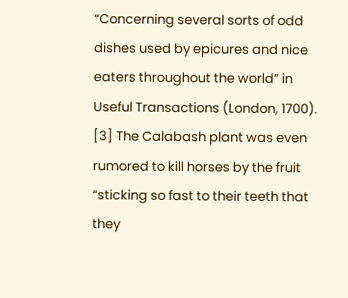“Concerning several sorts of odd dishes used by epicures and nice eaters throughout the world” in Useful Transactions (London, 1700).
[3] The Calabash plant was even rumored to kill horses by the fruit “sticking so fast to their teeth that they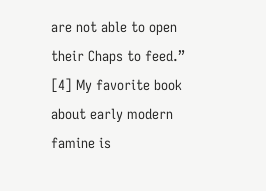are not able to open their Chaps to feed.”
[4] My favorite book about early modern famine is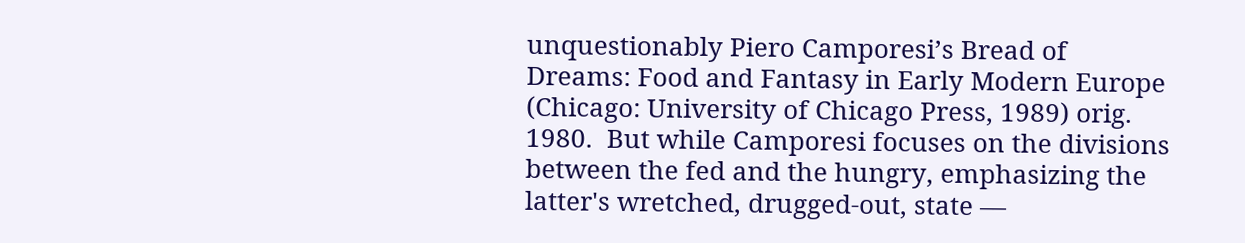unquestionably Piero Camporesi’s Bread of Dreams: Food and Fantasy in Early Modern Europe (Chicago: University of Chicago Press, 1989) orig. 1980.  But while Camporesi focuses on the divisions between the fed and the hungry, emphasizing the latter's wretched, drugged-out, state ––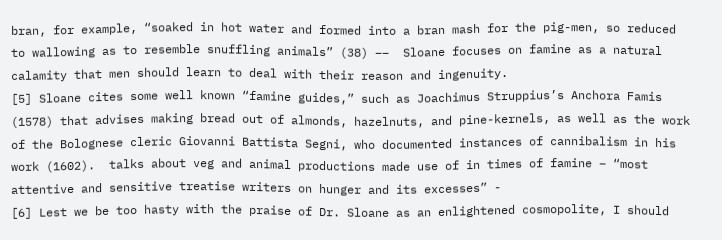bran, for example, “soaked in hot water and formed into a bran mash for the pig-men, so reduced to wallowing as to resemble snuffling animals” (38) ––  Sloane focuses on famine as a natural calamity that men should learn to deal with their reason and ingenuity.
[5] Sloane cites some well known “famine guides,” such as Joachimus Struppius’s Anchora Famis (1578) that advises making bread out of almonds, hazelnuts, and pine-kernels, as well as the work of the Bolognese cleric Giovanni Battista Segni, who documented instances of cannibalism in his work (1602).  talks about veg and animal productions made use of in times of famine – “most attentive and sensitive treatise writers on hunger and its excesses” -
[6] Lest we be too hasty with the praise of Dr. Sloane as an enlightened cosmopolite, I should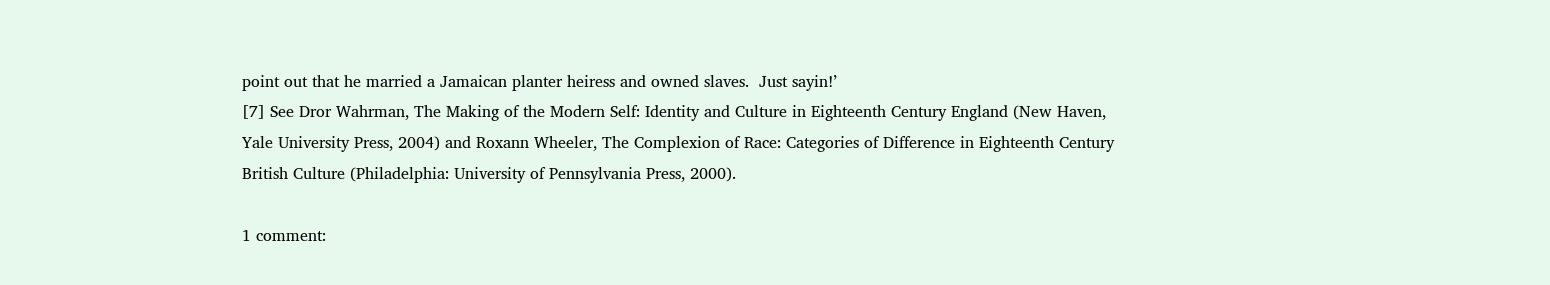point out that he married a Jamaican planter heiress and owned slaves.  Just sayin!’
[7] See Dror Wahrman, The Making of the Modern Self: Identity and Culture in Eighteenth Century England (New Haven, Yale University Press, 2004) and Roxann Wheeler, The Complexion of Race: Categories of Difference in Eighteenth Century British Culture (Philadelphia: University of Pennsylvania Press, 2000).

1 comment: